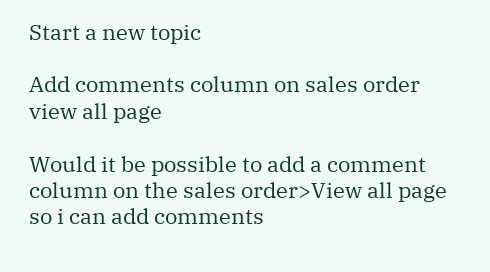Start a new topic

Add comments column on sales order view all page

Would it be possible to add a comment column on the sales order>View all page so i can add comments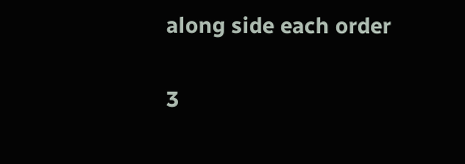along side each order

3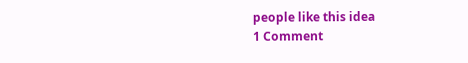people like this idea
1 Comment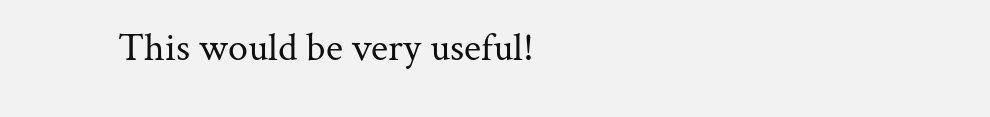This would be very useful!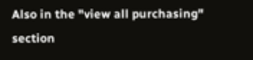Also in the "view all purchasing" section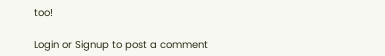too!

Login or Signup to post a comment